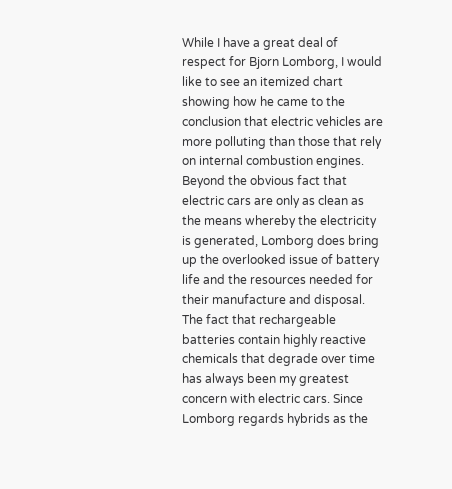While I have a great deal of respect for Bjorn Lomborg, I would like to see an itemized chart showing how he came to the conclusion that electric vehicles are more polluting than those that rely on internal combustion engines. Beyond the obvious fact that electric cars are only as clean as the means whereby the electricity is generated, Lomborg does bring up the overlooked issue of battery life and the resources needed for their manufacture and disposal. The fact that rechargeable batteries contain highly reactive chemicals that degrade over time has always been my greatest concern with electric cars. Since Lomborg regards hybrids as the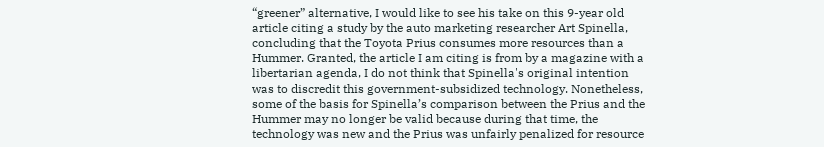“greener” alternative, I would like to see his take on this 9-year old article citing a study by the auto marketing researcher Art Spinella, concluding that the Toyota Prius consumes more resources than a Hummer. Granted, the article I am citing is from by a magazine with a libertarian agenda, I do not think that Spinella's original intention was to discredit this government-subsidized technology. Nonetheless, some of the basis for Spinella’s comparison between the Prius and the Hummer may no longer be valid because during that time, the technology was new and the Prius was unfairly penalized for resource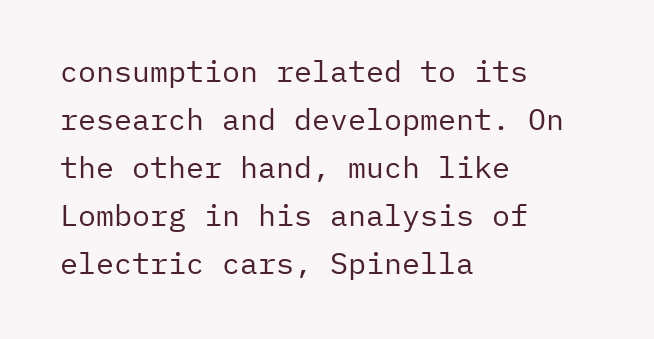consumption related to its research and development. On the other hand, much like Lomborg in his analysis of electric cars, Spinella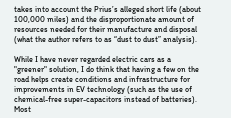takes into account the Prius’s alleged short life (about 100,000 miles) and the disproportionate amount of resources needed for their manufacture and disposal (what the author refers to as “dust to dust” analysis).

While I have never regarded electric cars as a "greener" solution, I do think that having a few on the road helps create conditions and infrastructure for improvements in EV technology (such as the use of chemical-free super-capacitors instead of batteries). Most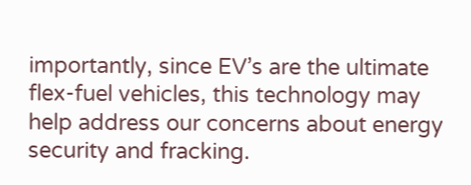importantly, since EV’s are the ultimate flex-fuel vehicles, this technology may help address our concerns about energy security and fracking.